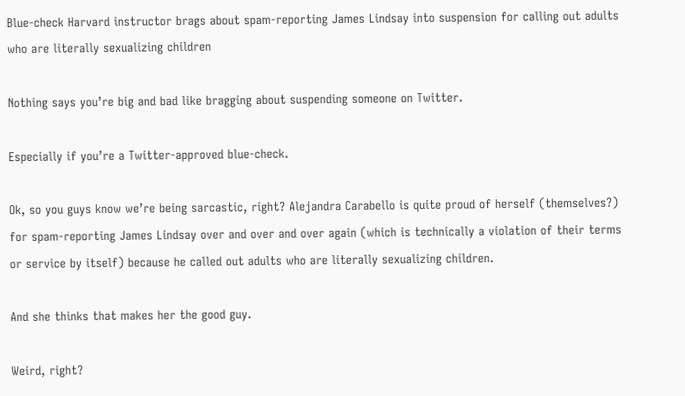Blue-check Harvard instructor brags about spam-reporting James Lindsay into suspension for calling out adults who are literally sexualizing children

Nothing says you’re big and bad like bragging about suspending someone on Twitter.

Especially if you’re a Twitter-approved blue-check.

Ok, so you guys know we’re being sarcastic, right? Alejandra Carabello is quite proud of herself (themselves?) for spam-reporting James Lindsay over and over and over again (which is technically a violation of their terms or service by itself) because he called out adults who are literally sexualizing children.

And she thinks that makes her the good guy.

Weird, right?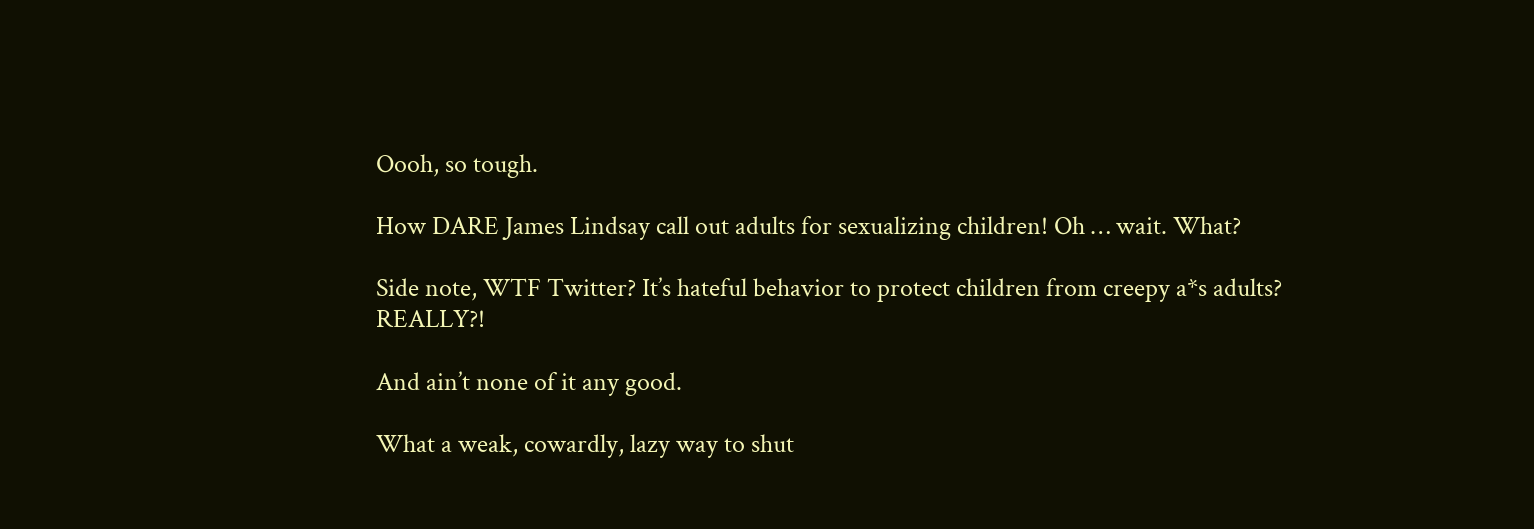Oooh, so tough.

How DARE James Lindsay call out adults for sexualizing children! Oh … wait. What?

Side note, WTF Twitter? It’s hateful behavior to protect children from creepy a*s adults? REALLY?!

And ain’t none of it any good.

What a weak, cowardly, lazy way to shut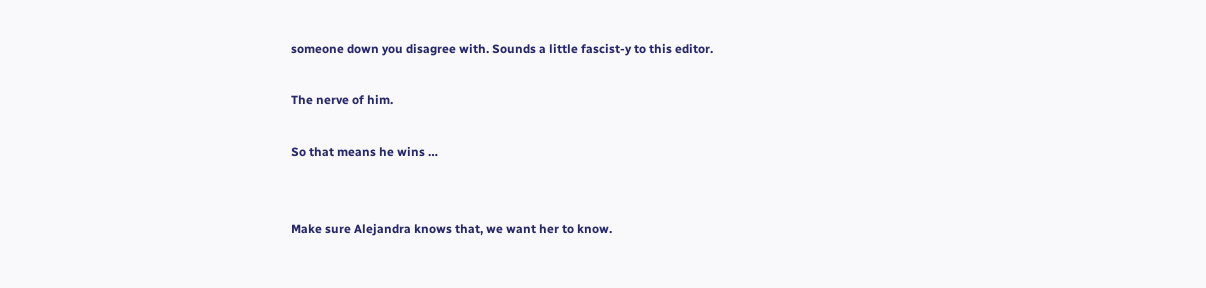someone down you disagree with. Sounds a little fascist-y to this editor.

The nerve of him.

So that means he wins …


Make sure Alejandra knows that, we want her to know.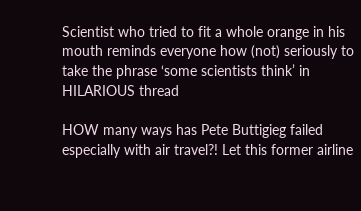Scientist who tried to fit a whole orange in his mouth reminds everyone how (not) seriously to take the phrase ‘some scientists think’ in HILARIOUS thread

HOW many ways has Pete Buttigieg failed especially with air travel?! Let this former airline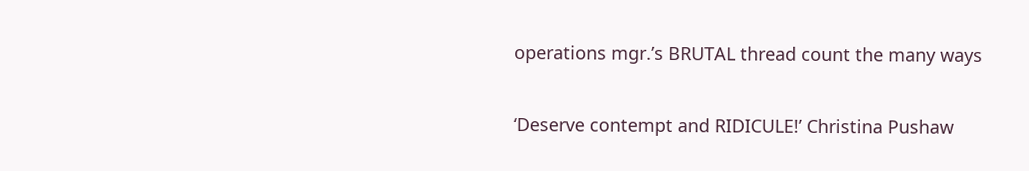operations mgr.’s BRUTAL thread count the many ways

‘Deserve contempt and RIDICULE!’ Christina Pushaw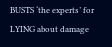BUSTS ‘the experts’ for LYING about damage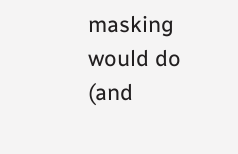masking would do (and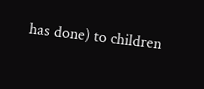has done) to children